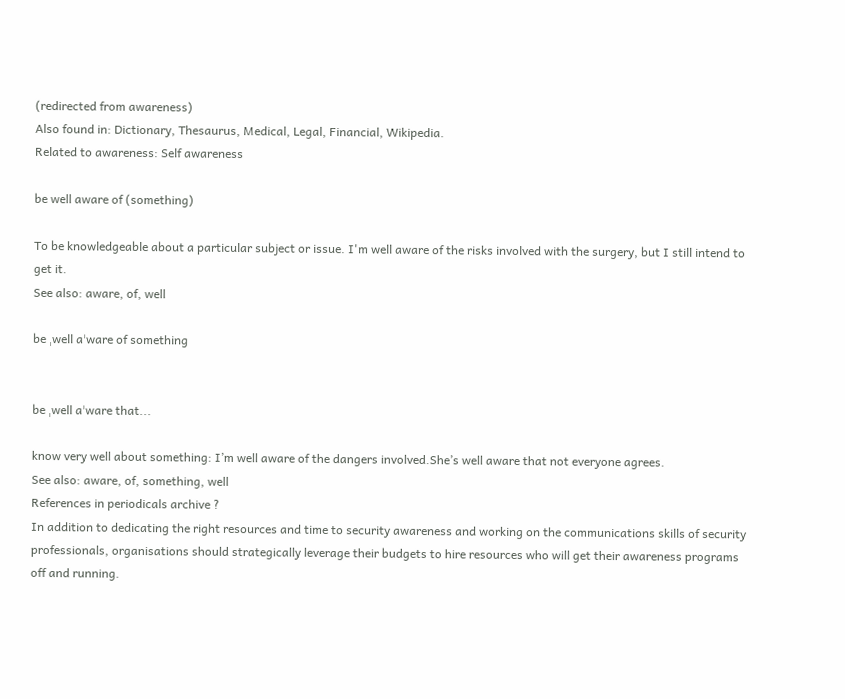(redirected from awareness)
Also found in: Dictionary, Thesaurus, Medical, Legal, Financial, Wikipedia.
Related to awareness: Self awareness

be well aware of (something)

To be knowledgeable about a particular subject or issue. I'm well aware of the risks involved with the surgery, but I still intend to get it.
See also: aware, of, well

be ˌwell aˈware of something


be ˌwell aˈware that...

know very well about something: I’m well aware of the dangers involved.She’s well aware that not everyone agrees.
See also: aware, of, something, well
References in periodicals archive ?
In addition to dedicating the right resources and time to security awareness and working on the communications skills of security professionals, organisations should strategically leverage their budgets to hire resources who will get their awareness programs off and running.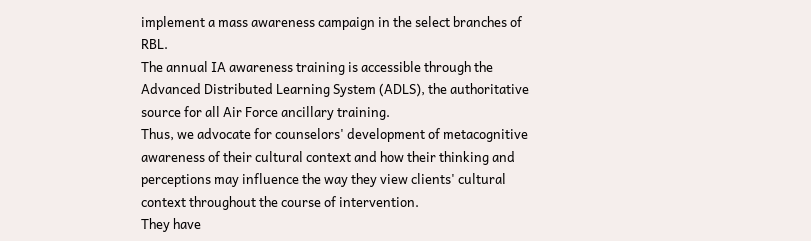implement a mass awareness campaign in the select branches of RBL.
The annual IA awareness training is accessible through the Advanced Distributed Learning System (ADLS), the authoritative source for all Air Force ancillary training.
Thus, we advocate for counselors' development of metacognitive awareness of their cultural context and how their thinking and perceptions may influence the way they view clients' cultural context throughout the course of intervention.
They have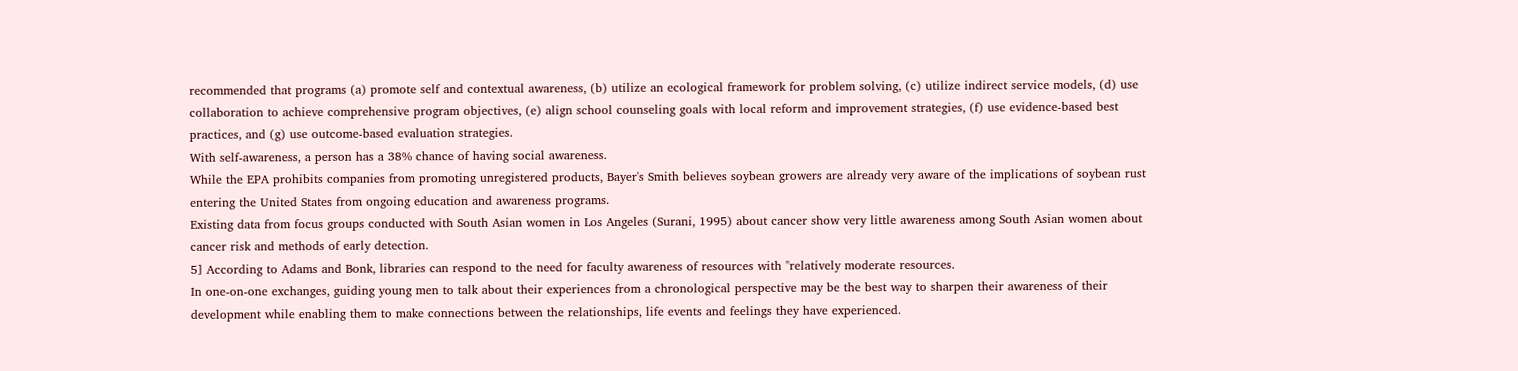recommended that programs (a) promote self and contextual awareness, (b) utilize an ecological framework for problem solving, (c) utilize indirect service models, (d) use collaboration to achieve comprehensive program objectives, (e) align school counseling goals with local reform and improvement strategies, (f) use evidence-based best practices, and (g) use outcome-based evaluation strategies.
With self-awareness, a person has a 38% chance of having social awareness.
While the EPA prohibits companies from promoting unregistered products, Bayer's Smith believes soybean growers are already very aware of the implications of soybean rust entering the United States from ongoing education and awareness programs.
Existing data from focus groups conducted with South Asian women in Los Angeles (Surani, 1995) about cancer show very little awareness among South Asian women about cancer risk and methods of early detection.
5] According to Adams and Bonk, libraries can respond to the need for faculty awareness of resources with "relatively moderate resources.
In one-on-one exchanges, guiding young men to talk about their experiences from a chronological perspective may be the best way to sharpen their awareness of their development while enabling them to make connections between the relationships, life events and feelings they have experienced.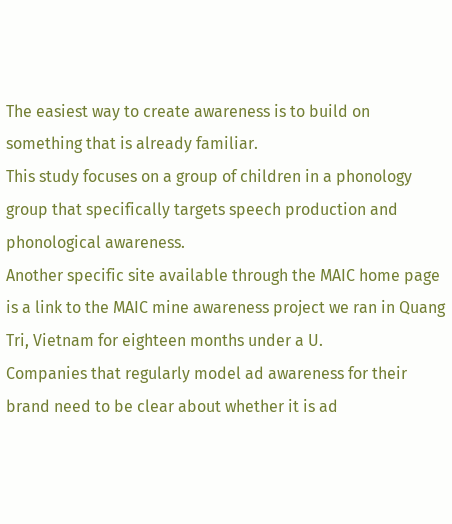The easiest way to create awareness is to build on something that is already familiar.
This study focuses on a group of children in a phonology group that specifically targets speech production and phonological awareness.
Another specific site available through the MAIC home page is a link to the MAIC mine awareness project we ran in Quang Tri, Vietnam for eighteen months under a U.
Companies that regularly model ad awareness for their brand need to be clear about whether it is ad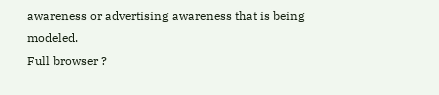awareness or advertising awareness that is being modeled.
Full browser ?